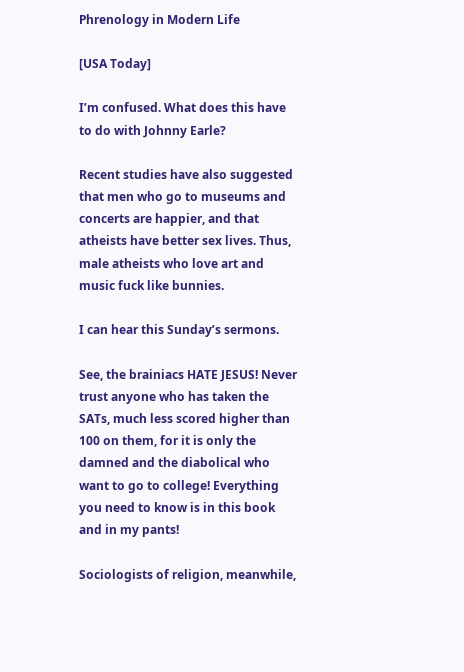Phrenology in Modern Life

[USA Today]

I’m confused. What does this have to do with Johnny Earle?

Recent studies have also suggested that men who go to museums and concerts are happier, and that atheists have better sex lives. Thus, male atheists who love art and music fuck like bunnies.

I can hear this Sunday’s sermons.

See, the brainiacs HATE JESUS! Never trust anyone who has taken the SATs, much less scored higher than 100 on them, for it is only the damned and the diabolical who want to go to college! Everything you need to know is in this book and in my pants!

Sociologists of religion, meanwhile,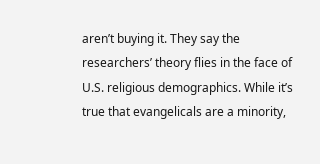aren’t buying it. They say the researchers’ theory flies in the face of U.S. religious demographics. While it’s true that evangelicals are a minority,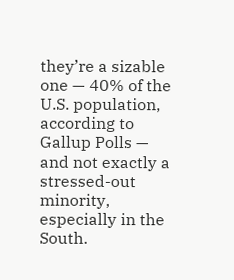they’re a sizable one — 40% of the U.S. population, according to Gallup Polls — and not exactly a stressed-out minority, especially in the South.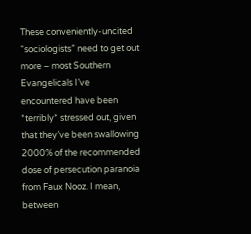These conveniently-uncited “sociologists” need to get out more – most Southern Evangelicals I’ve encountered have been *terribly* stressed out, given that they’ve been swallowing 2000% of the recommended dose of persecution paranoia from Faux Nooz. I mean, between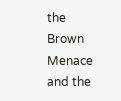the Brown Menace and the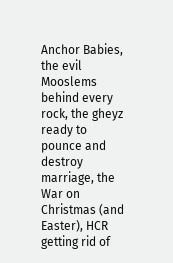Anchor Babies, the evil Mooslems behind every rock, the gheyz ready to pounce and destroy marriage, the War on Christmas (and Easter), HCR getting rid of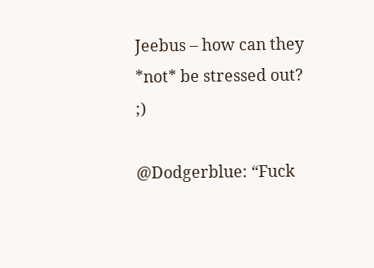Jeebus – how can they *not* be stressed out? ;)

@Dodgerblue: “Fuck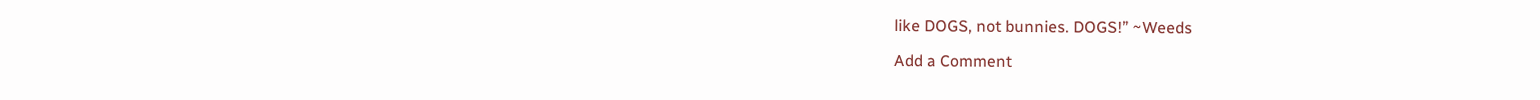like DOGS, not bunnies. DOGS!” ~Weeds

Add a Comment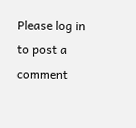Please log in to post a comment